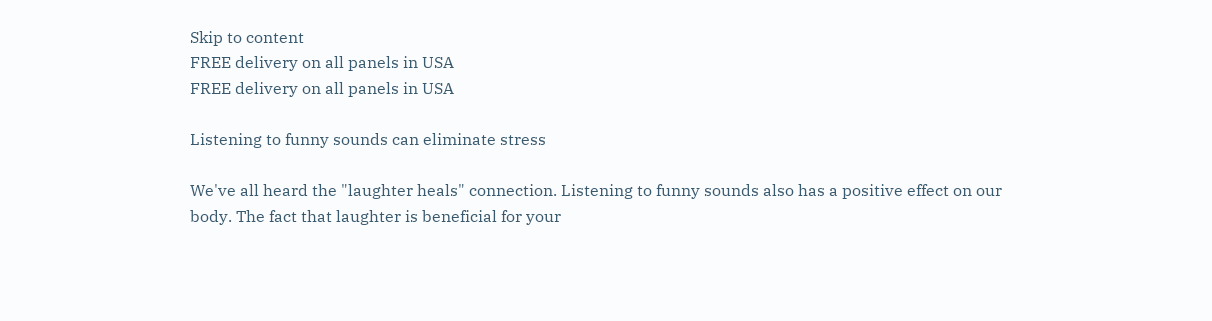Skip to content
FREE delivery on all panels in USA
FREE delivery on all panels in USA

Listening to funny sounds can eliminate stress

We've all heard the "laughter heals" connection. Listening to funny sounds also has a positive effect on our body. The fact that laughter is beneficial for your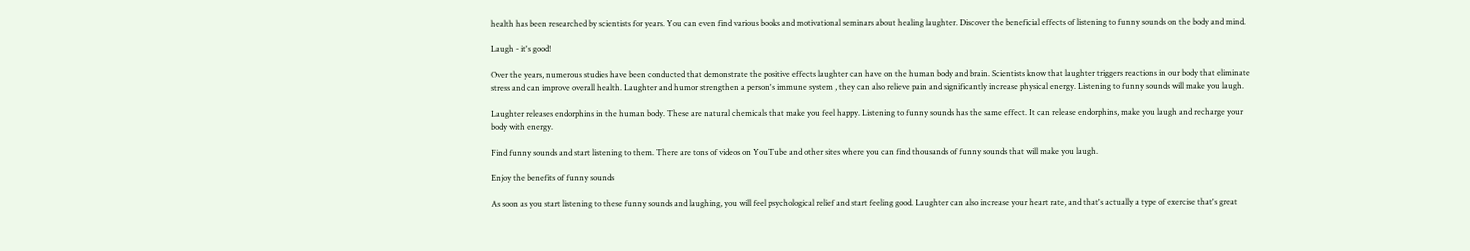health has been researched by scientists for years. You can even find various books and motivational seminars about healing laughter. Discover the beneficial effects of listening to funny sounds on the body and mind.

Laugh - it's good!

Over the years, numerous studies have been conducted that demonstrate the positive effects laughter can have on the human body and brain. Scientists know that laughter triggers reactions in our body that eliminate stress and can improve overall health. Laughter and humor strengthen a person's immune system , they can also relieve pain and significantly increase physical energy. Listening to funny sounds will make you laugh.

Laughter releases endorphins in the human body. These are natural chemicals that make you feel happy. Listening to funny sounds has the same effect. It can release endorphins, make you laugh and recharge your body with energy.

Find funny sounds and start listening to them. There are tons of videos on YouTube and other sites where you can find thousands of funny sounds that will make you laugh.

Enjoy the benefits of funny sounds

As soon as you start listening to these funny sounds and laughing, you will feel psychological relief and start feeling good. Laughter can also increase your heart rate, and that's actually a type of exercise that's great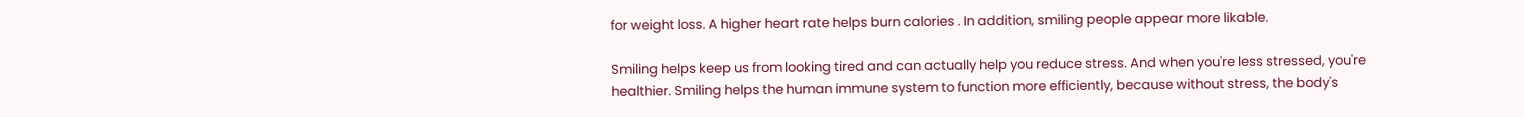for weight loss. A higher heart rate helps burn calories . In addition, smiling people appear more likable.

Smiling helps keep us from looking tired and can actually help you reduce stress. And when you're less stressed, you're healthier. Smiling helps the human immune system to function more efficiently, because without stress, the body's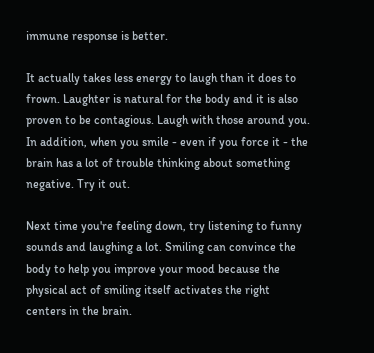immune response is better.

It actually takes less energy to laugh than it does to frown. Laughter is natural for the body and it is also proven to be contagious. Laugh with those around you. In addition, when you smile - even if you force it - the brain has a lot of trouble thinking about something negative. Try it out.

Next time you're feeling down, try listening to funny sounds and laughing a lot. Smiling can convince the body to help you improve your mood because the physical act of smiling itself activates the right centers in the brain.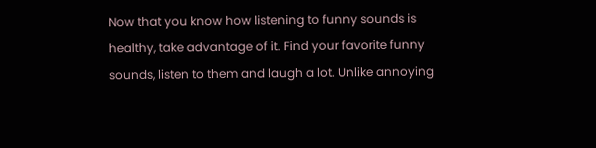Now that you know how listening to funny sounds is healthy, take advantage of it. Find your favorite funny sounds, listen to them and laugh a lot. Unlike annoying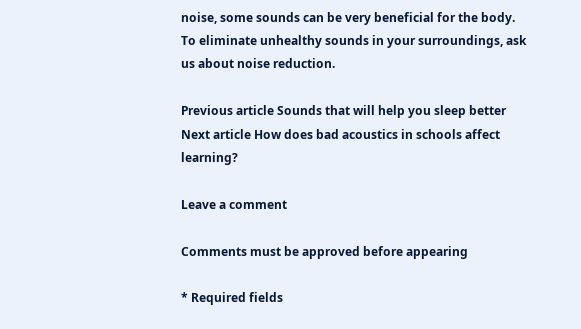noise, some sounds can be very beneficial for the body. To eliminate unhealthy sounds in your surroundings, ask us about noise reduction.

Previous article Sounds that will help you sleep better
Next article How does bad acoustics in schools affect learning?

Leave a comment

Comments must be approved before appearing

* Required fields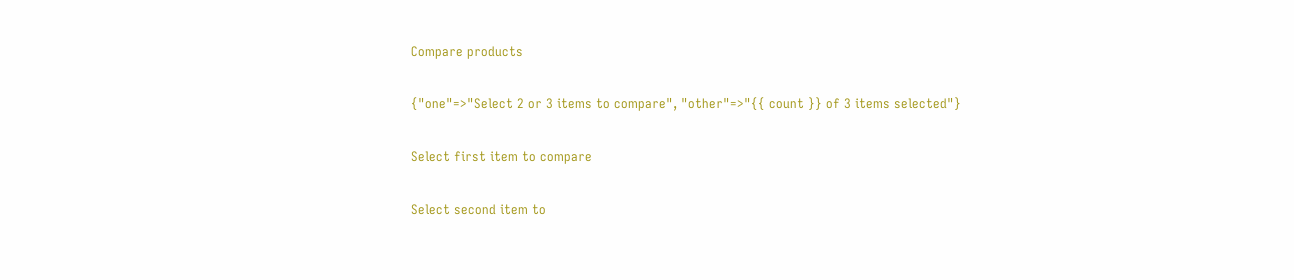Compare products

{"one"=>"Select 2 or 3 items to compare", "other"=>"{{ count }} of 3 items selected"}

Select first item to compare

Select second item to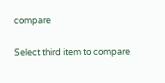compare

Select third item to compare